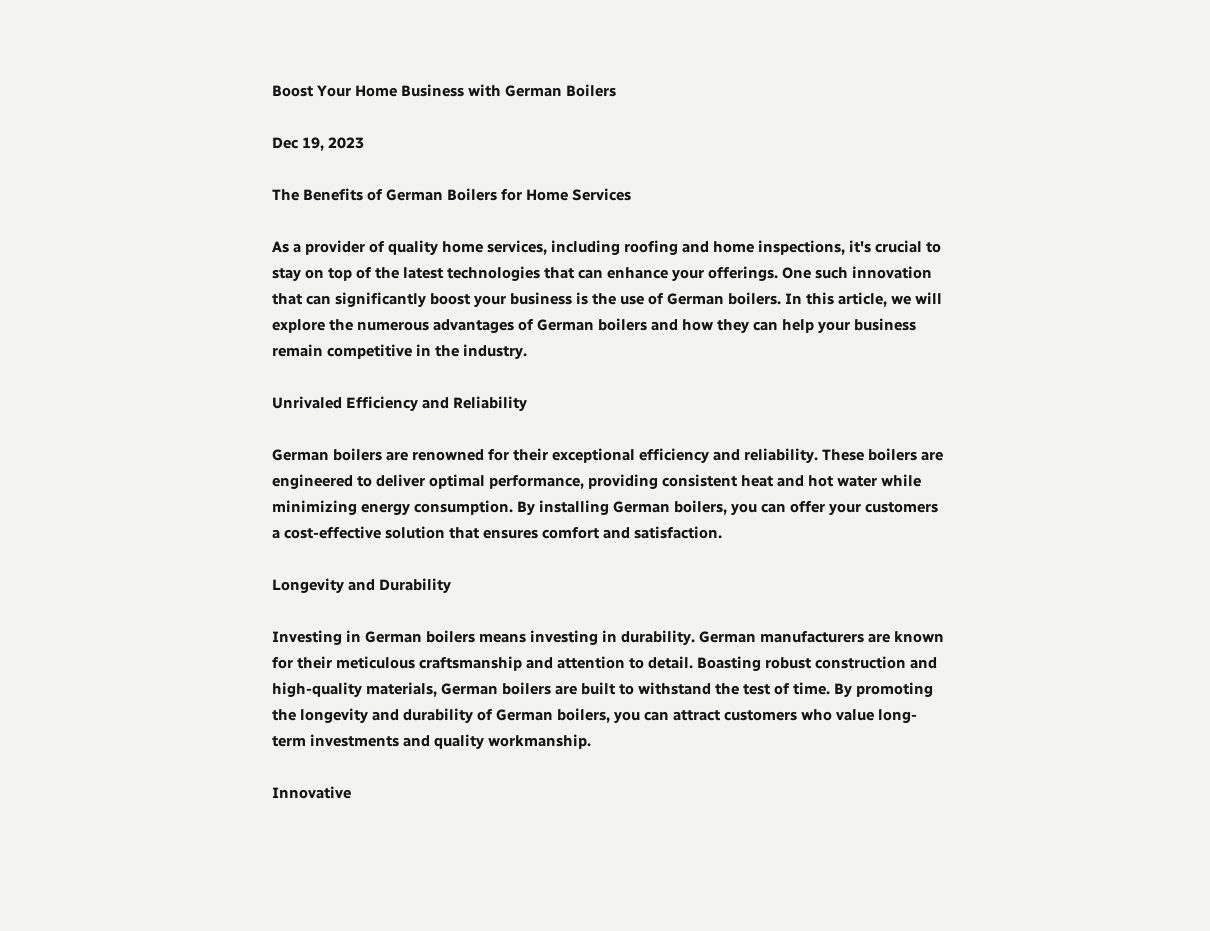Boost Your Home Business with German Boilers

Dec 19, 2023

The Benefits of German Boilers for Home Services

As a provider of quality home services, including roofing and home inspections, it's crucial to stay on top of the latest technologies that can enhance your offerings. One such innovation that can significantly boost your business is the use of German boilers. In this article, we will explore the numerous advantages of German boilers and how they can help your business remain competitive in the industry.

Unrivaled Efficiency and Reliability

German boilers are renowned for their exceptional efficiency and reliability. These boilers are engineered to deliver optimal performance, providing consistent heat and hot water while minimizing energy consumption. By installing German boilers, you can offer your customers a cost-effective solution that ensures comfort and satisfaction.

Longevity and Durability

Investing in German boilers means investing in durability. German manufacturers are known for their meticulous craftsmanship and attention to detail. Boasting robust construction and high-quality materials, German boilers are built to withstand the test of time. By promoting the longevity and durability of German boilers, you can attract customers who value long-term investments and quality workmanship.

Innovative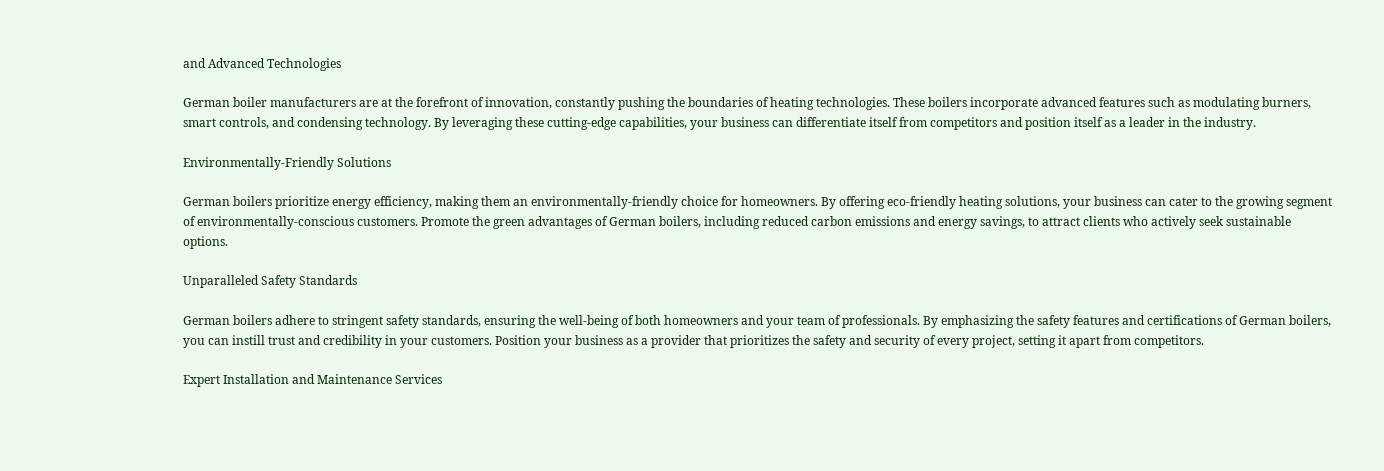and Advanced Technologies

German boiler manufacturers are at the forefront of innovation, constantly pushing the boundaries of heating technologies. These boilers incorporate advanced features such as modulating burners, smart controls, and condensing technology. By leveraging these cutting-edge capabilities, your business can differentiate itself from competitors and position itself as a leader in the industry.

Environmentally-Friendly Solutions

German boilers prioritize energy efficiency, making them an environmentally-friendly choice for homeowners. By offering eco-friendly heating solutions, your business can cater to the growing segment of environmentally-conscious customers. Promote the green advantages of German boilers, including reduced carbon emissions and energy savings, to attract clients who actively seek sustainable options.

Unparalleled Safety Standards

German boilers adhere to stringent safety standards, ensuring the well-being of both homeowners and your team of professionals. By emphasizing the safety features and certifications of German boilers, you can instill trust and credibility in your customers. Position your business as a provider that prioritizes the safety and security of every project, setting it apart from competitors.

Expert Installation and Maintenance Services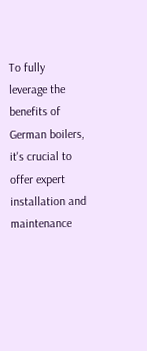To fully leverage the benefits of German boilers, it's crucial to offer expert installation and maintenance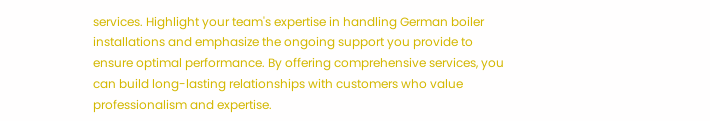services. Highlight your team's expertise in handling German boiler installations and emphasize the ongoing support you provide to ensure optimal performance. By offering comprehensive services, you can build long-lasting relationships with customers who value professionalism and expertise.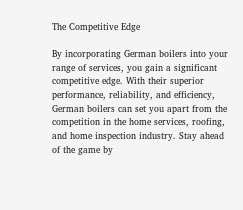The Competitive Edge

By incorporating German boilers into your range of services, you gain a significant competitive edge. With their superior performance, reliability, and efficiency, German boilers can set you apart from the competition in the home services, roofing, and home inspection industry. Stay ahead of the game by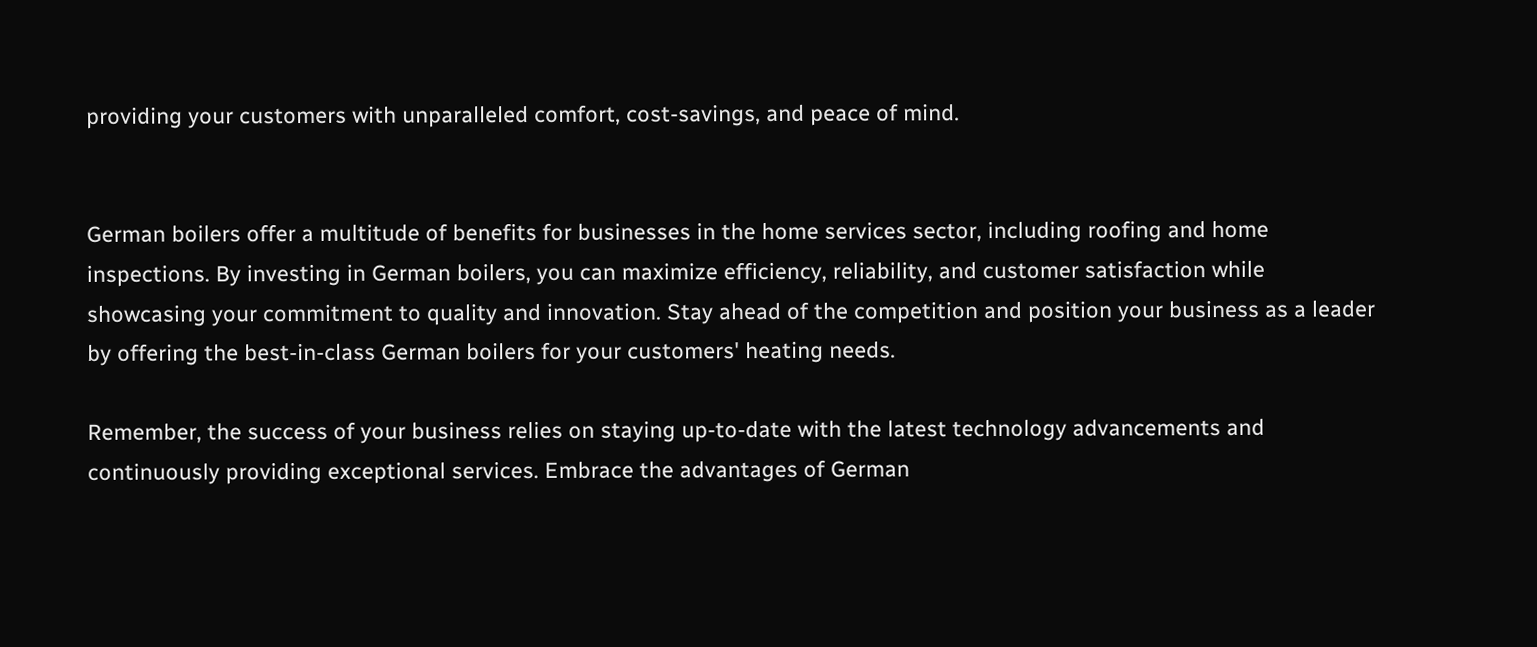providing your customers with unparalleled comfort, cost-savings, and peace of mind.


German boilers offer a multitude of benefits for businesses in the home services sector, including roofing and home inspections. By investing in German boilers, you can maximize efficiency, reliability, and customer satisfaction while showcasing your commitment to quality and innovation. Stay ahead of the competition and position your business as a leader by offering the best-in-class German boilers for your customers' heating needs.

Remember, the success of your business relies on staying up-to-date with the latest technology advancements and continuously providing exceptional services. Embrace the advantages of German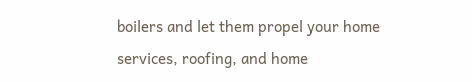boilers and let them propel your home services, roofing, and home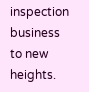inspection business to new heights.